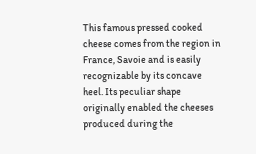This famous pressed cooked cheese comes from the region in France, Savoie and is easily recognizable by its concave heel. Its peculiar shape originally enabled the cheeses produced during the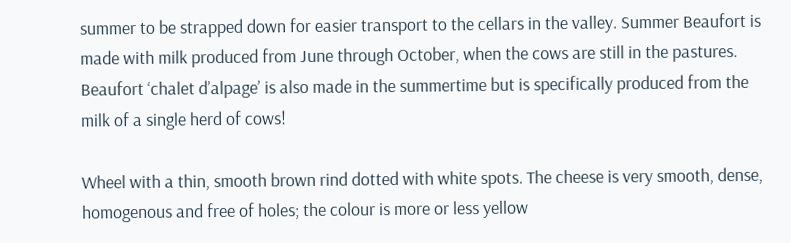summer to be strapped down for easier transport to the cellars in the valley. Summer Beaufort is made with milk produced from June through October, when the cows are still in the pastures. Beaufort ‘chalet d’alpage’ is also made in the summertime but is specifically produced from the milk of a single herd of cows!

Wheel with a thin, smooth brown rind dotted with white spots. The cheese is very smooth, dense, homogenous and free of holes; the colour is more or less yellow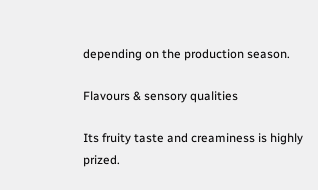depending on the production season.

Flavours & sensory qualities

Its fruity taste and creaminess is highly prized.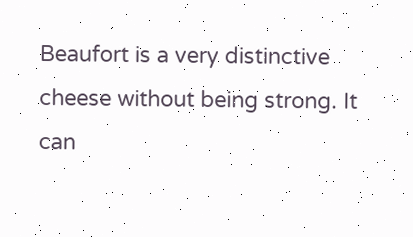Beaufort is a very distinctive cheese without being strong. It can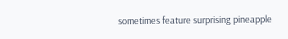sometimes feature surprising pineapple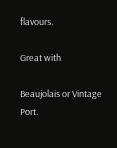flavours.

Great with

Beaujolais or Vintage Port.